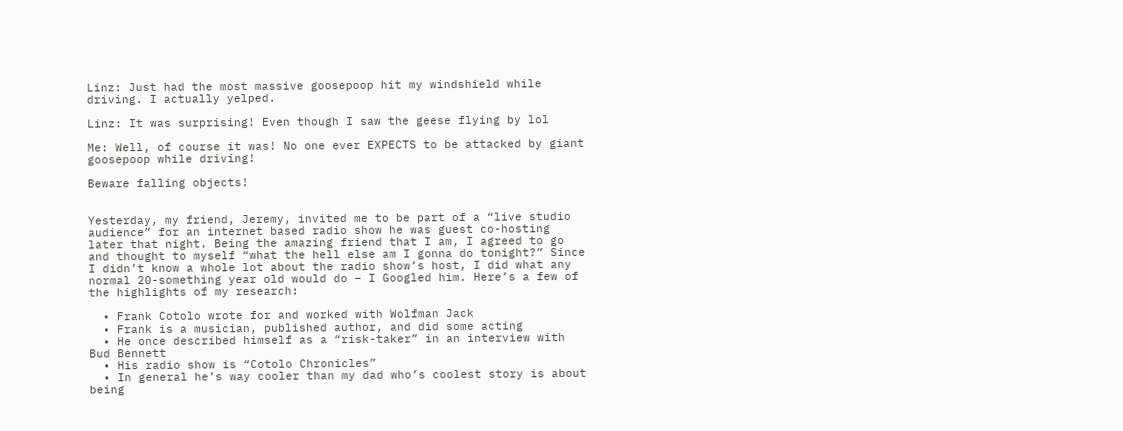Linz: Just had the most massive goosepoop hit my windshield while driving. I actually yelped.

Linz: It was surprising! Even though I saw the geese flying by lol

Me: Well, of course it was! No one ever EXPECTS to be attacked by giant goosepoop while driving!

Beware falling objects!


Yesterday, my friend, Jeremy, invited me to be part of a “live studio audience” for an internet based radio show he was guest co-hosting later that night. Being the amazing friend that I am, I agreed to go and thought to myself “what the hell else am I gonna do tonight?” Since I didn’t know a whole lot about the radio show’s host, I did what any normal 20-something year old would do – I Googled him. Here’s a few of the highlights of my research:

  • Frank Cotolo wrote for and worked with Wolfman Jack
  • Frank is a musician, published author, and did some acting
  • He once described himself as a “risk-taker” in an interview with Bud Bennett
  • His radio show is “Cotolo Chronicles”
  • In general he’s way cooler than my dad who’s coolest story is about being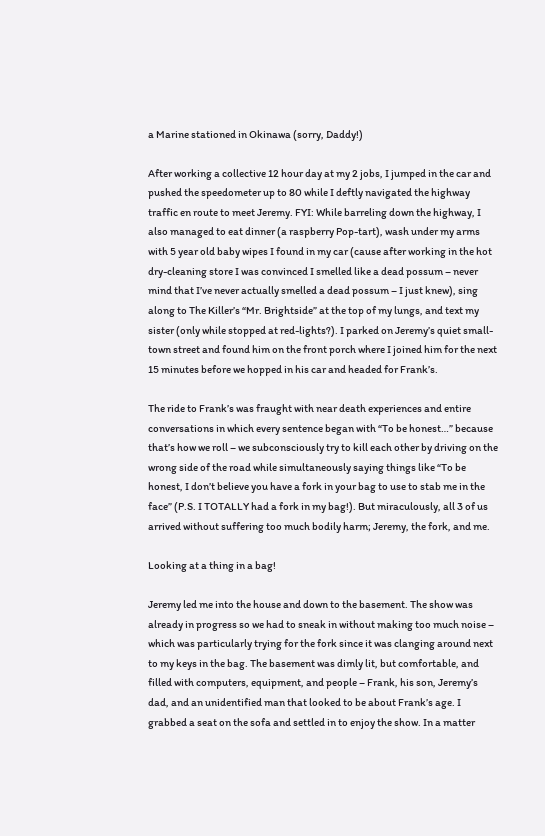a Marine stationed in Okinawa (sorry, Daddy!)

After working a collective 12 hour day at my 2 jobs, I jumped in the car and pushed the speedometer up to 80 while I deftly navigated the highway traffic en route to meet Jeremy. FYI: While barreling down the highway, I also managed to eat dinner (a raspberry Pop-tart), wash under my arms with 5 year old baby wipes I found in my car (cause after working in the hot dry-cleaning store I was convinced I smelled like a dead possum – never mind that I’ve never actually smelled a dead possum – I just knew), sing along to The Killer’s “Mr. Brightside” at the top of my lungs, and text my sister (only while stopped at red-lights?). I parked on Jeremy’s quiet small-town street and found him on the front porch where I joined him for the next 15 minutes before we hopped in his car and headed for Frank’s.

The ride to Frank’s was fraught with near death experiences and entire conversations in which every sentence began with “To be honest…” because that’s how we roll – we subconsciously try to kill each other by driving on the wrong side of the road while simultaneously saying things like “To be honest, I don’t believe you have a fork in your bag to use to stab me in the face” (P.S. I TOTALLY had a fork in my bag!). But miraculously, all 3 of us arrived without suffering too much bodily harm; Jeremy, the fork, and me.

Looking at a thing in a bag!

Jeremy led me into the house and down to the basement. The show was already in progress so we had to sneak in without making too much noise – which was particularly trying for the fork since it was clanging around next to my keys in the bag. The basement was dimly lit, but comfortable, and filled with computers, equipment, and people – Frank, his son, Jeremy’s dad, and an unidentified man that looked to be about Frank’s age. I grabbed a seat on the sofa and settled in to enjoy the show. In a matter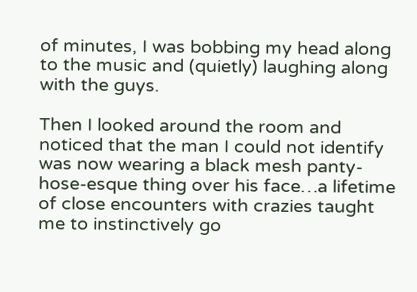of minutes, I was bobbing my head along to the music and (quietly) laughing along with the guys.

Then I looked around the room and noticed that the man I could not identify was now wearing a black mesh panty-hose-esque thing over his face…a lifetime of close encounters with crazies taught me to instinctively go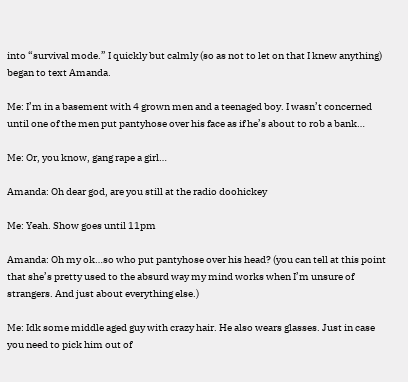into “survival mode.” I quickly but calmly (so as not to let on that I knew anything) began to text Amanda.

Me: I’m in a basement with 4 grown men and a teenaged boy. I wasn’t concerned until one of the men put pantyhose over his face as if he’s about to rob a bank…

Me: Or, you know, gang rape a girl…

Amanda: Oh dear god, are you still at the radio doohickey

Me: Yeah. Show goes until 11pm

Amanda: Oh my ok…so who put pantyhose over his head? (you can tell at this point that she’s pretty used to the absurd way my mind works when I’m unsure of strangers. And just about everything else.)

Me: Idk some middle aged guy with crazy hair. He also wears glasses. Just in case you need to pick him out of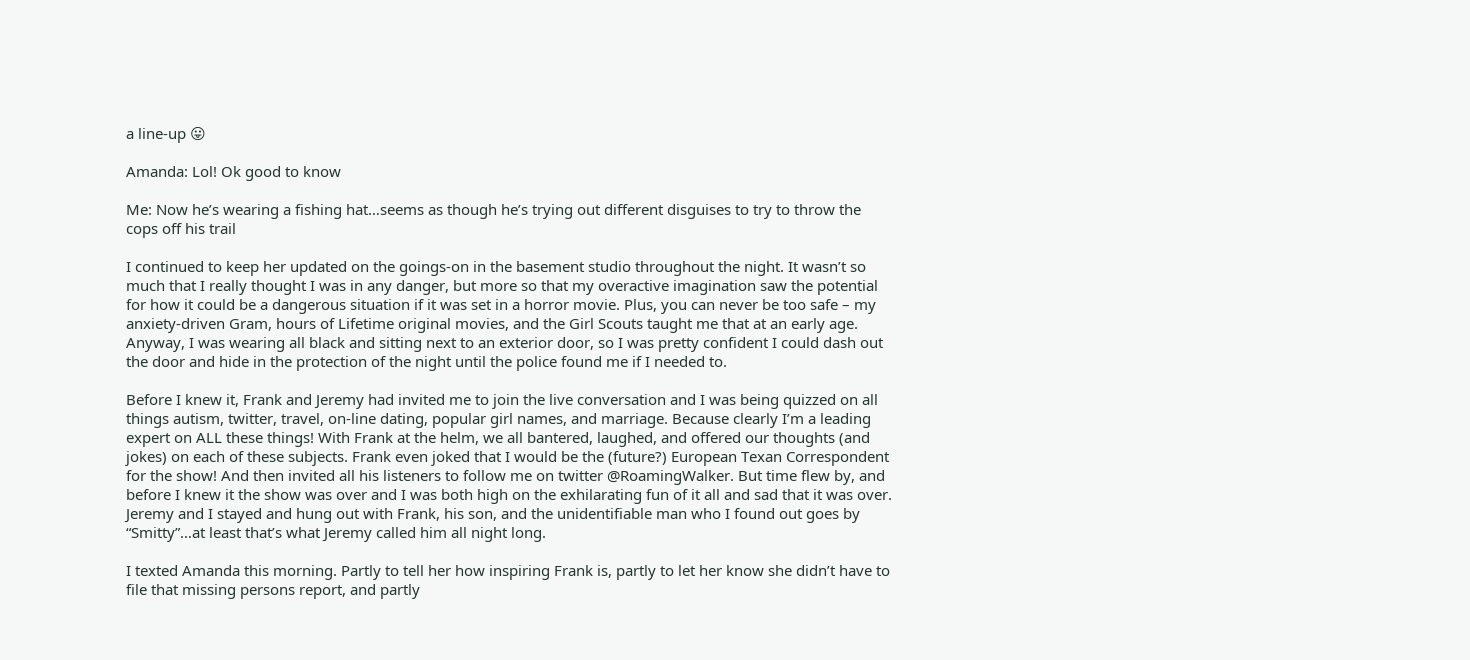a line-up 😛

Amanda: Lol! Ok good to know

Me: Now he’s wearing a fishing hat…seems as though he’s trying out different disguises to try to throw the cops off his trail

I continued to keep her updated on the goings-on in the basement studio throughout the night. It wasn’t so much that I really thought I was in any danger, but more so that my overactive imagination saw the potential for how it could be a dangerous situation if it was set in a horror movie. Plus, you can never be too safe – my anxiety-driven Gram, hours of Lifetime original movies, and the Girl Scouts taught me that at an early age. Anyway, I was wearing all black and sitting next to an exterior door, so I was pretty confident I could dash out the door and hide in the protection of the night until the police found me if I needed to.

Before I knew it, Frank and Jeremy had invited me to join the live conversation and I was being quizzed on all things autism, twitter, travel, on-line dating, popular girl names, and marriage. Because clearly I’m a leading expert on ALL these things! With Frank at the helm, we all bantered, laughed, and offered our thoughts (and jokes) on each of these subjects. Frank even joked that I would be the (future?) European Texan Correspondent for the show! And then invited all his listeners to follow me on twitter @RoamingWalker. But time flew by, and before I knew it the show was over and I was both high on the exhilarating fun of it all and sad that it was over. Jeremy and I stayed and hung out with Frank, his son, and the unidentifiable man who I found out goes by “Smitty”…at least that’s what Jeremy called him all night long.

I texted Amanda this morning. Partly to tell her how inspiring Frank is, partly to let her know she didn’t have to file that missing persons report, and partly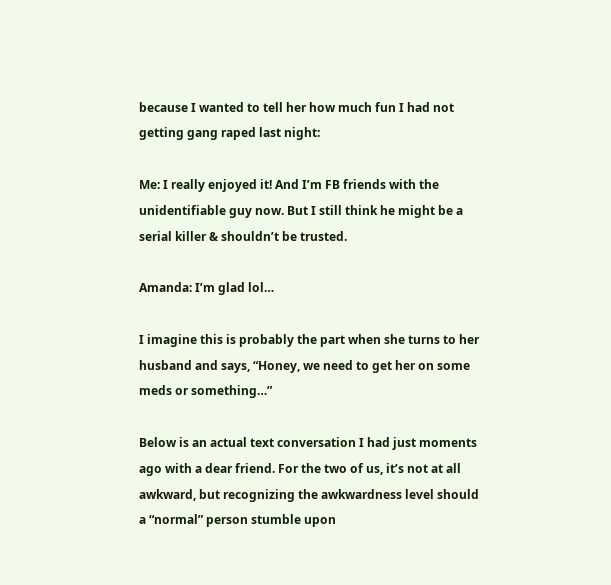because I wanted to tell her how much fun I had not getting gang raped last night:

Me: I really enjoyed it! And I’m FB friends with the unidentifiable guy now. But I still think he might be a serial killer & shouldn’t be trusted.

Amanda: I’m glad lol…

I imagine this is probably the part when she turns to her husband and says, “Honey, we need to get her on some meds or something…”

Below is an actual text conversation I had just moments ago with a dear friend. For the two of us, it’s not at all awkward, but recognizing the awkwardness level should a “normal” person stumble upon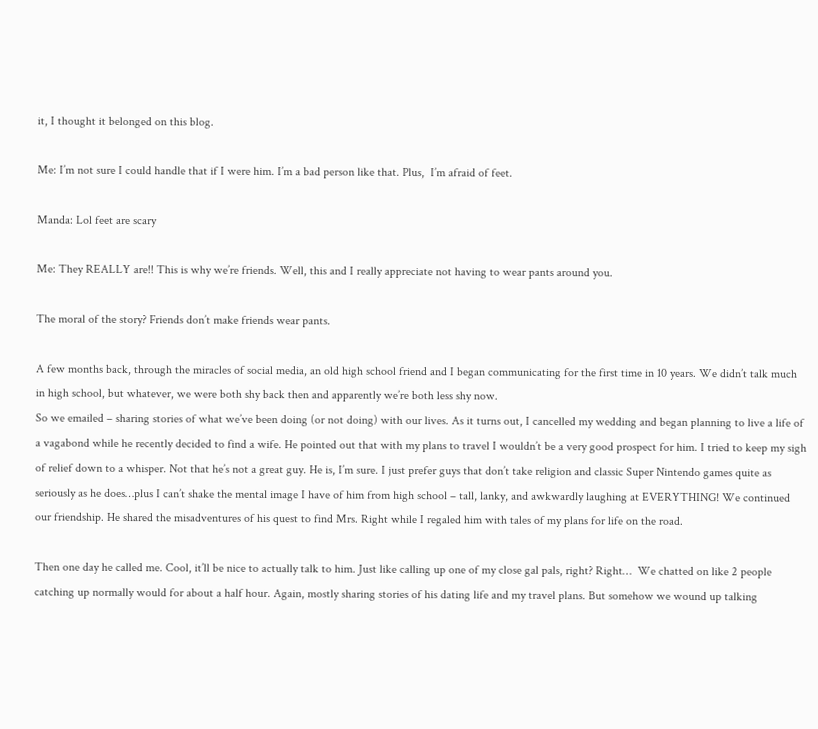it, I thought it belonged on this blog.

Me: I’m not sure I could handle that if I were him. I’m a bad person like that. Plus,  I’m afraid of feet.

Manda: Lol feet are scary

Me: They REALLY are!! This is why we’re friends. Well, this and I really appreciate not having to wear pants around you.

The moral of the story? Friends don’t make friends wear pants.

A few months back, through the miracles of social media, an old high school friend and I began communicating for the first time in 10 years. We didn’t talk much in high school, but whatever, we were both shy back then and apparently we’re both less shy now.
So we emailed – sharing stories of what we’ve been doing (or not doing) with our lives. As it turns out, I cancelled my wedding and began planning to live a life of a vagabond while he recently decided to find a wife. He pointed out that with my plans to travel I wouldn’t be a very good prospect for him. I tried to keep my sigh of relief down to a whisper. Not that he’s not a great guy. He is, I’m sure. I just prefer guys that don’t take religion and classic Super Nintendo games quite as seriously as he does…plus I can’t shake the mental image I have of him from high school – tall, lanky, and awkwardly laughing at EVERYTHING! We continued our friendship. He shared the misadventures of his quest to find Mrs. Right while I regaled him with tales of my plans for life on the road.

Then one day he called me. Cool, it’ll be nice to actually talk to him. Just like calling up one of my close gal pals, right? Right…  We chatted on like 2 people catching up normally would for about a half hour. Again, mostly sharing stories of his dating life and my travel plans. But somehow we wound up talking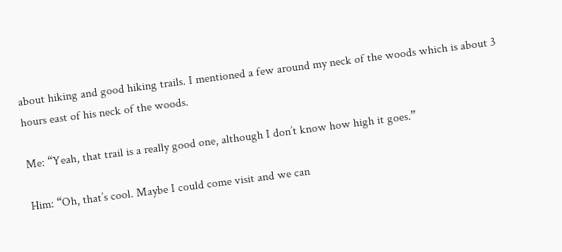about hiking and good hiking trails. I mentioned a few around my neck of the woods which is about 3 hours east of his neck of the woods.

Me: “Yeah, that trail is a really good one, although I don’t know how high it goes.”

Him: “Oh, that’s cool. Maybe I could come visit and we can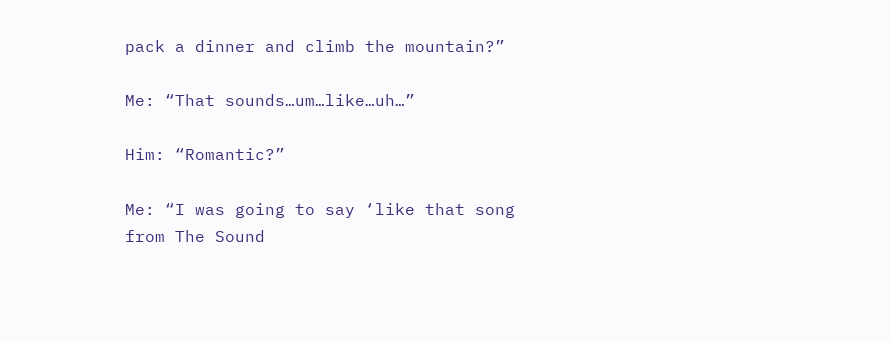pack a dinner and climb the mountain?”

Me: “That sounds…um…like…uh…”

Him: “Romantic?”

Me: “I was going to say ‘like that song from The Sound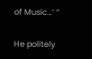of Music…’ ”

He politely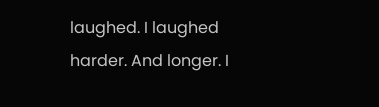laughed. I laughed harder. And longer. I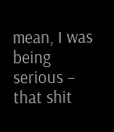mean, I was being serious – that shit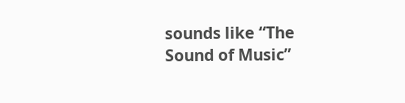sounds like “The Sound of Music”